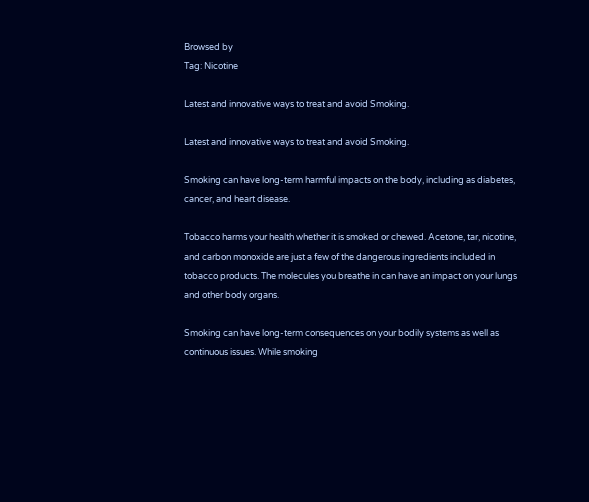Browsed by
Tag: Nicotine

Latest and innovative ways to treat and avoid Smoking.

Latest and innovative ways to treat and avoid Smoking.

Smoking can have long-term harmful impacts on the body, including as diabetes, cancer, and heart disease.

Tobacco harms your health whether it is smoked or chewed. Acetone, tar, nicotine, and carbon monoxide are just a few of the dangerous ingredients included in tobacco products. The molecules you breathe in can have an impact on your lungs and other body organs.

Smoking can have long-term consequences on your bodily systems as well as continuous issues. While smoking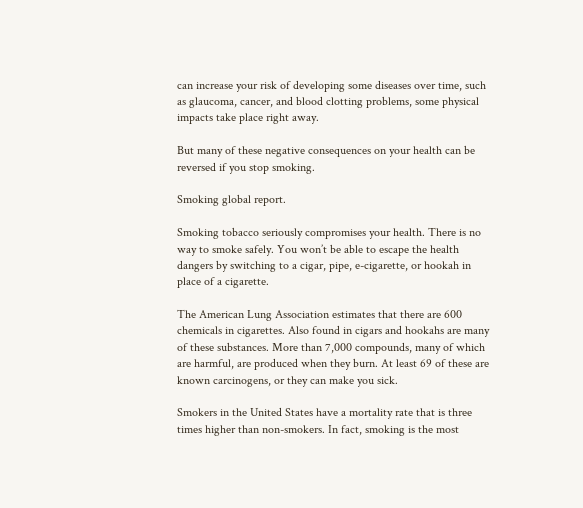can increase your risk of developing some diseases over time, such as glaucoma, cancer, and blood clotting problems, some physical impacts take place right away.

But many of these negative consequences on your health can be reversed if you stop smoking.

Smoking global report.

Smoking tobacco seriously compromises your health. There is no way to smoke safely. You won’t be able to escape the health dangers by switching to a cigar, pipe, e-cigarette, or hookah in place of a cigarette.

The American Lung Association estimates that there are 600 chemicals in cigarettes. Also found in cigars and hookahs are many of these substances. More than 7,000 compounds, many of which are harmful, are produced when they burn. At least 69 of these are known carcinogens, or they can make you sick.

Smokers in the United States have a mortality rate that is three times higher than non-smokers. In fact, smoking is the most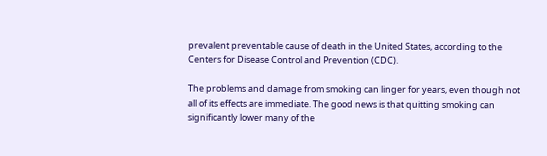prevalent preventable cause of death in the United States, according to the Centers for Disease Control and Prevention (CDC).

The problems and damage from smoking can linger for years, even though not all of its effects are immediate. The good news is that quitting smoking can significantly lower many of the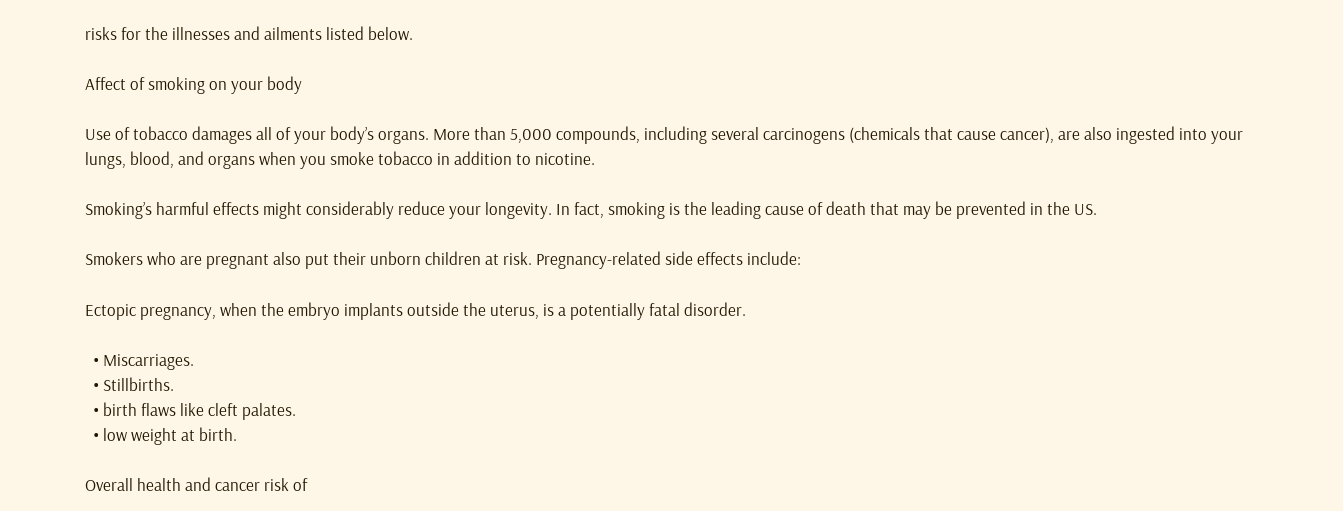risks for the illnesses and ailments listed below.

Affect of smoking on your body

Use of tobacco damages all of your body’s organs. More than 5,000 compounds, including several carcinogens (chemicals that cause cancer), are also ingested into your lungs, blood, and organs when you smoke tobacco in addition to nicotine.

Smoking’s harmful effects might considerably reduce your longevity. In fact, smoking is the leading cause of death that may be prevented in the US.

Smokers who are pregnant also put their unborn children at risk. Pregnancy-related side effects include:

Ectopic pregnancy, when the embryo implants outside the uterus, is a potentially fatal disorder.

  • Miscarriages.
  • Stillbirths.
  • birth flaws like cleft palates.
  • low weight at birth.

Overall health and cancer risk of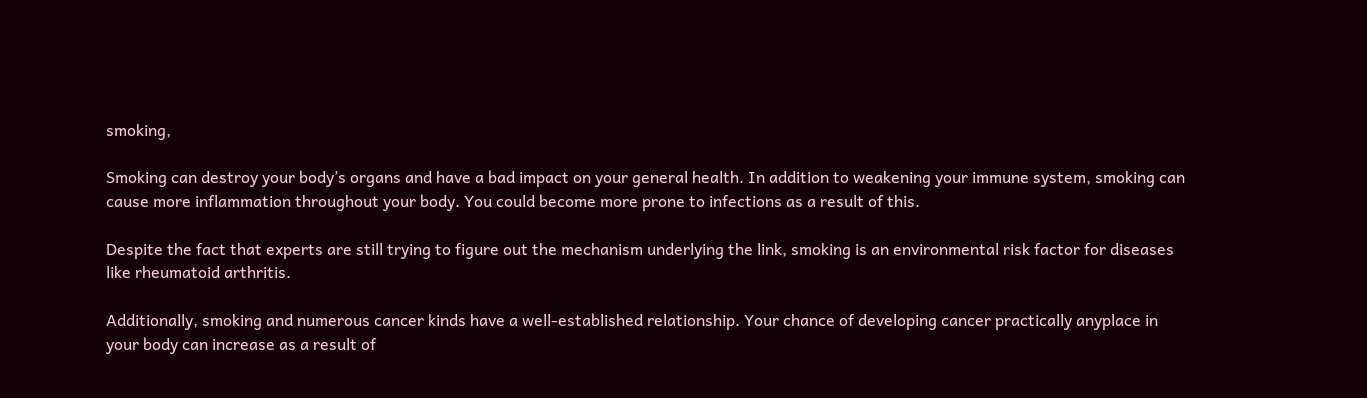smoking,

Smoking can destroy your body’s organs and have a bad impact on your general health. In addition to weakening your immune system, smoking can cause more inflammation throughout your body. You could become more prone to infections as a result of this.

Despite the fact that experts are still trying to figure out the mechanism underlying the link, smoking is an environmental risk factor for diseases like rheumatoid arthritis.

Additionally, smoking and numerous cancer kinds have a well-established relationship. Your chance of developing cancer practically anyplace in your body can increase as a result of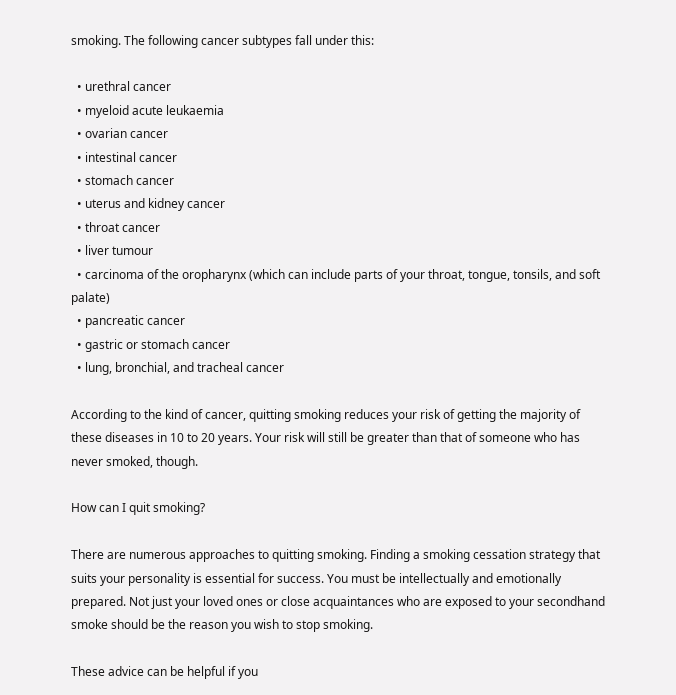smoking. The following cancer subtypes fall under this:

  • urethral cancer
  • myeloid acute leukaemia
  • ovarian cancer
  • intestinal cancer
  • stomach cancer
  • uterus and kidney cancer
  • throat cancer
  • liver tumour
  • carcinoma of the oropharynx (which can include parts of your throat, tongue, tonsils, and soft palate)
  • pancreatic cancer
  • gastric or stomach cancer
  • lung, bronchial, and tracheal cancer

According to the kind of cancer, quitting smoking reduces your risk of getting the majority of these diseases in 10 to 20 years. Your risk will still be greater than that of someone who has never smoked, though.

How can I quit smoking?

There are numerous approaches to quitting smoking. Finding a smoking cessation strategy that suits your personality is essential for success. You must be intellectually and emotionally prepared. Not just your loved ones or close acquaintances who are exposed to your secondhand smoke should be the reason you wish to stop smoking.

These advice can be helpful if you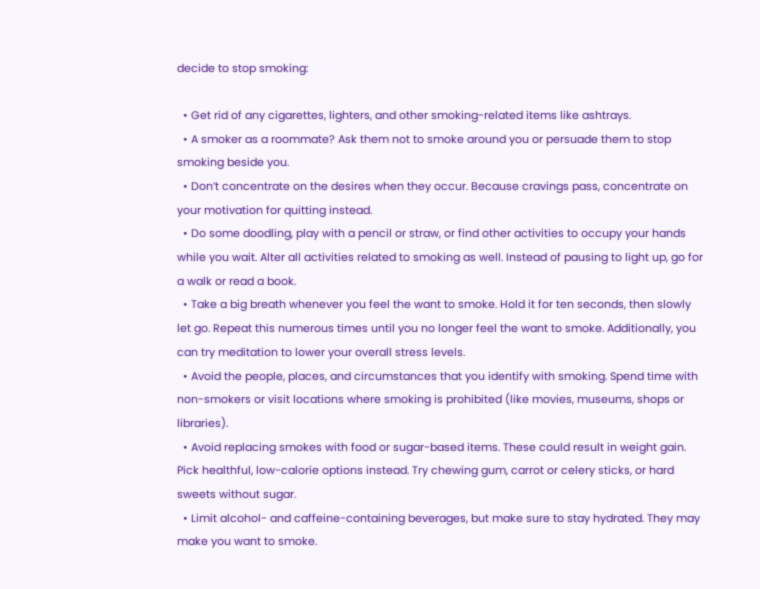decide to stop smoking:

  • Get rid of any cigarettes, lighters, and other smoking-related items like ashtrays.
  • A smoker as a roommate? Ask them not to smoke around you or persuade them to stop smoking beside you.
  • Don’t concentrate on the desires when they occur. Because cravings pass, concentrate on your motivation for quitting instead.
  • Do some doodling, play with a pencil or straw, or find other activities to occupy your hands while you wait. Alter all activities related to smoking as well. Instead of pausing to light up, go for a walk or read a book.
  • Take a big breath whenever you feel the want to smoke. Hold it for ten seconds, then slowly let go. Repeat this numerous times until you no longer feel the want to smoke. Additionally, you can try meditation to lower your overall stress levels.
  • Avoid the people, places, and circumstances that you identify with smoking. Spend time with non-smokers or visit locations where smoking is prohibited (like movies, museums, shops or libraries).
  • Avoid replacing smokes with food or sugar-based items. These could result in weight gain. Pick healthful, low-calorie options instead. Try chewing gum, carrot or celery sticks, or hard sweets without sugar.
  • Limit alcohol- and caffeine-containing beverages, but make sure to stay hydrated. They may make you want to smoke.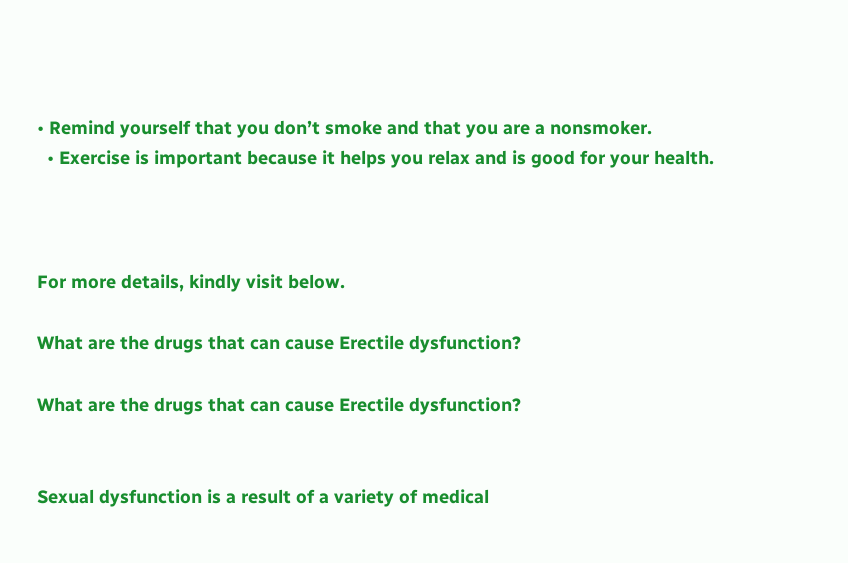• Remind yourself that you don’t smoke and that you are a nonsmoker.
  • Exercise is important because it helps you relax and is good for your health.



For more details, kindly visit below.

What are the drugs that can cause Erectile dysfunction?

What are the drugs that can cause Erectile dysfunction?


Sexual dysfunction is a result of a variety of medical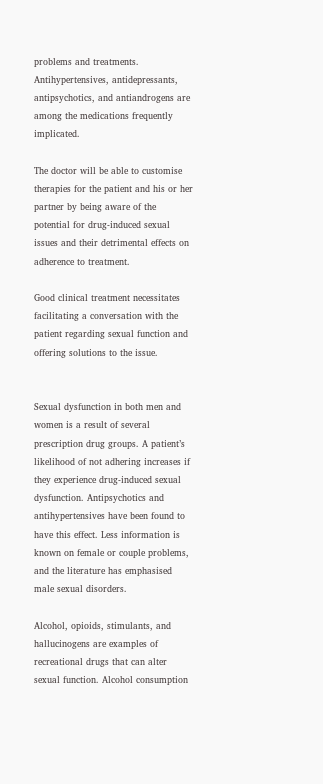problems and treatments. Antihypertensives, antidepressants, antipsychotics, and antiandrogens are among the medications frequently implicated.

The doctor will be able to customise therapies for the patient and his or her partner by being aware of the potential for drug-induced sexual issues and their detrimental effects on adherence to treatment.

Good clinical treatment necessitates facilitating a conversation with the patient regarding sexual function and offering solutions to the issue.


Sexual dysfunction in both men and women is a result of several prescription drug groups. A patient’s likelihood of not adhering increases if they experience drug-induced sexual dysfunction. Antipsychotics and antihypertensives have been found to have this effect. Less information is known on female or couple problems, and the literature has emphasised male sexual disorders.

Alcohol, opioids, stimulants, and hallucinogens are examples of recreational drugs that can alter sexual function. Alcohol consumption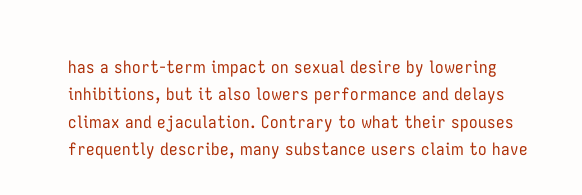has a short-term impact on sexual desire by lowering inhibitions, but it also lowers performance and delays climax and ejaculation. Contrary to what their spouses frequently describe, many substance users claim to have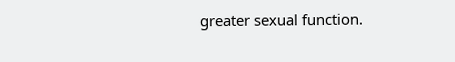greater sexual function.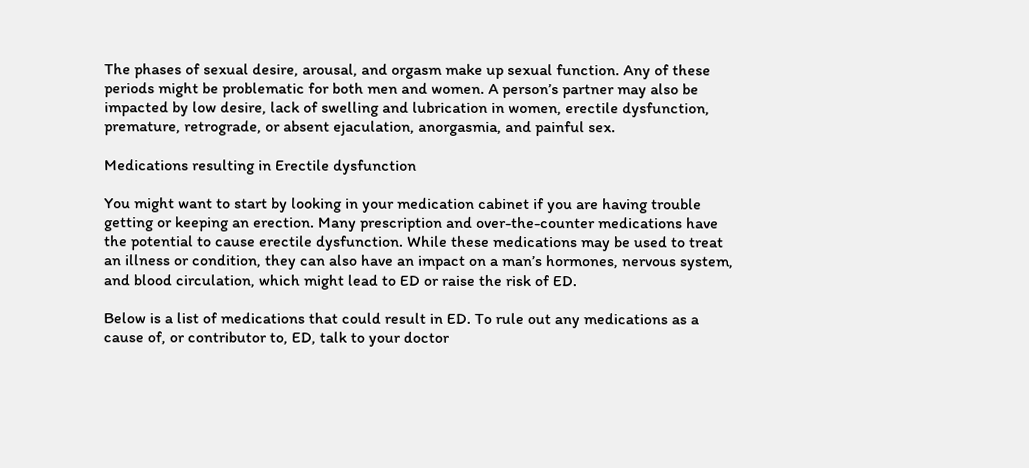The phases of sexual desire, arousal, and orgasm make up sexual function. Any of these periods might be problematic for both men and women. A person’s partner may also be impacted by low desire, lack of swelling and lubrication in women, erectile dysfunction, premature, retrograde, or absent ejaculation, anorgasmia, and painful sex.

Medications resulting in Erectile dysfunction

You might want to start by looking in your medication cabinet if you are having trouble getting or keeping an erection. Many prescription and over-the-counter medications have the potential to cause erectile dysfunction. While these medications may be used to treat an illness or condition, they can also have an impact on a man’s hormones, nervous system, and blood circulation, which might lead to ED or raise the risk of ED.

Below is a list of medications that could result in ED. To rule out any medications as a cause of, or contributor to, ED, talk to your doctor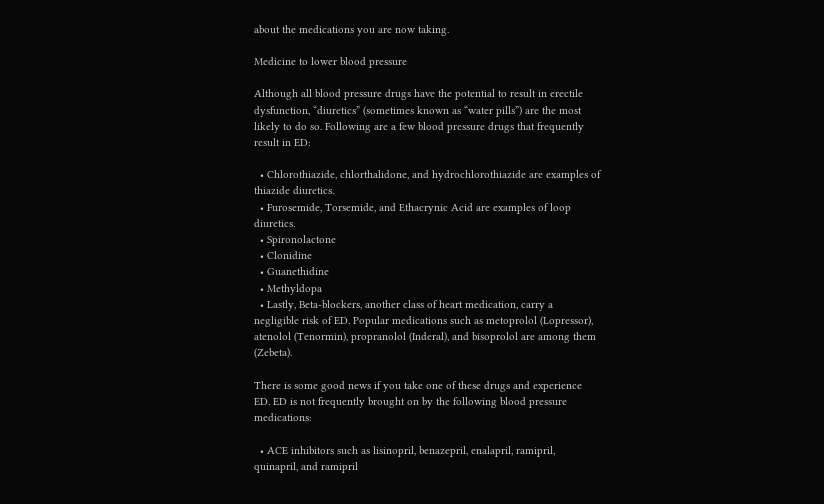about the medications you are now taking.

Medicine to lower blood pressure

Although all blood pressure drugs have the potential to result in erectile dysfunction, “diuretics” (sometimes known as “water pills”) are the most likely to do so. Following are a few blood pressure drugs that frequently result in ED:

  • Chlorothiazide, chlorthalidone, and hydrochlorothiazide are examples of thiazide diuretics.
  • Furosemide, Torsemide, and Ethacrynic Acid are examples of loop diuretics.
  • Spironolactone
  • Clonidine
  • Guanethidine
  • Methyldopa
  • Lastly, Beta-blockers, another class of heart medication, carry a negligible risk of ED. Popular medications such as metoprolol (Lopressor), atenolol (Tenormin), propranolol (Inderal), and bisoprolol are among them (Zebeta).

There is some good news if you take one of these drugs and experience ED. ED is not frequently brought on by the following blood pressure medications:

  • ACE inhibitors such as lisinopril, benazepril, enalapril, ramipril, quinapril, and ramipril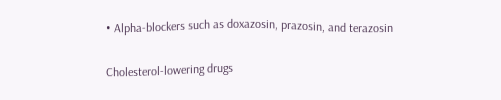• Alpha-blockers such as doxazosin, prazosin, and terazosin

Cholesterol-lowering drugs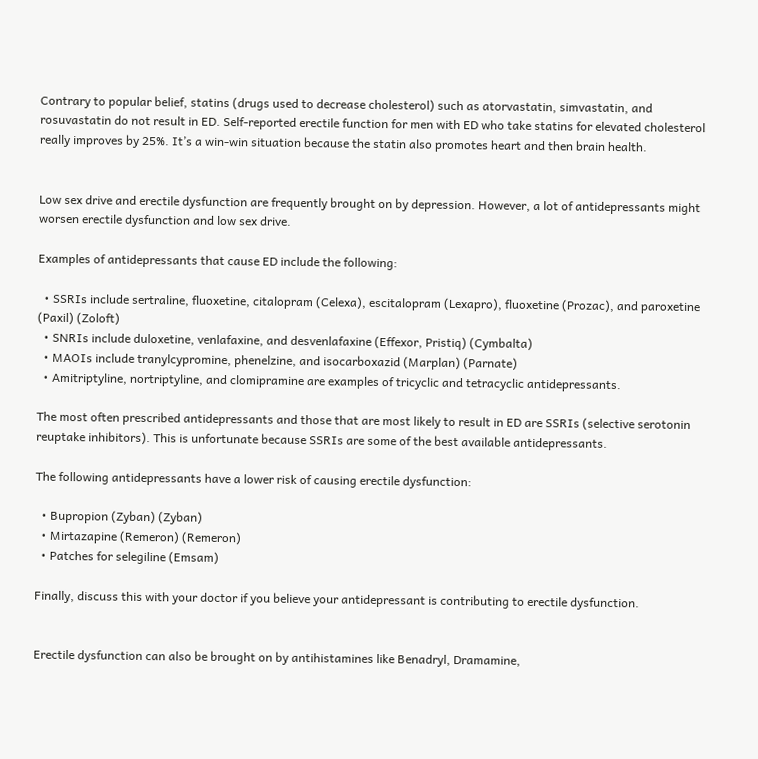Contrary to popular belief, statins (drugs used to decrease cholesterol) such as atorvastatin, simvastatin, and rosuvastatin do not result in ED. Self-reported erectile function for men with ED who take statins for elevated cholesterol really improves by 25%. It’s a win-win situation because the statin also promotes heart and then brain health.


Low sex drive and erectile dysfunction are frequently brought on by depression. However, a lot of antidepressants might worsen erectile dysfunction and low sex drive.

Examples of antidepressants that cause ED include the following:

  • SSRIs include sertraline, fluoxetine, citalopram (Celexa), escitalopram (Lexapro), fluoxetine (Prozac), and paroxetine (Paxil) (Zoloft)
  • SNRIs include duloxetine, venlafaxine, and desvenlafaxine (Effexor, Pristiq) (Cymbalta)
  • MAOIs include tranylcypromine, phenelzine, and isocarboxazid (Marplan) (Parnate)
  • Amitriptyline, nortriptyline, and clomipramine are examples of tricyclic and tetracyclic antidepressants.

The most often prescribed antidepressants and those that are most likely to result in ED are SSRIs (selective serotonin reuptake inhibitors). This is unfortunate because SSRIs are some of the best available antidepressants.

The following antidepressants have a lower risk of causing erectile dysfunction:

  • Bupropion (Zyban) (Zyban)
  • Mirtazapine (Remeron) (Remeron)
  • Patches for selegiline (Emsam)

Finally, discuss this with your doctor if you believe your antidepressant is contributing to erectile dysfunction.


Erectile dysfunction can also be brought on by antihistamines like Benadryl, Dramamine,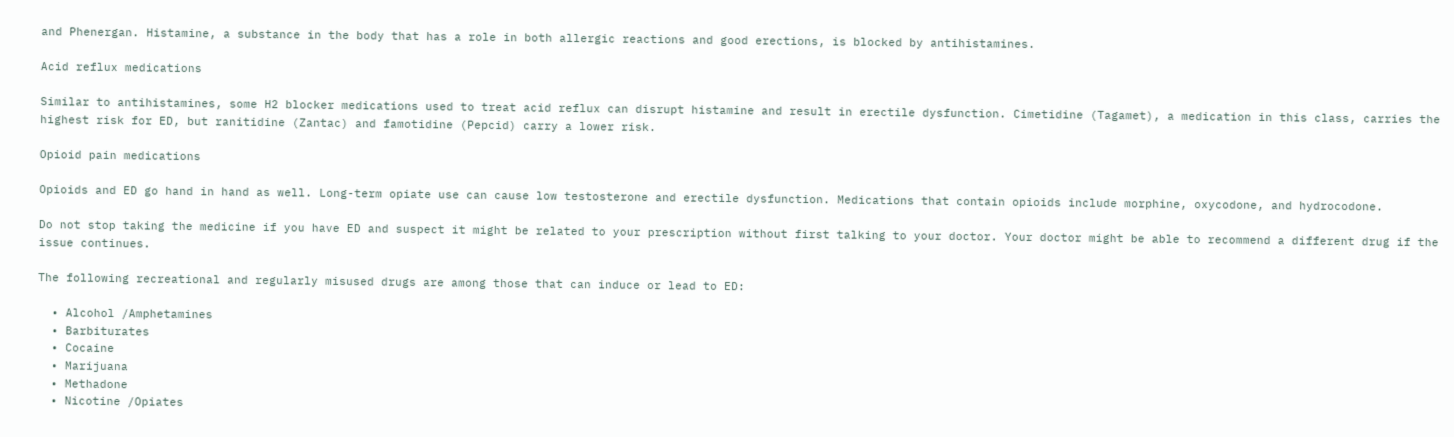and Phenergan. Histamine, a substance in the body that has a role in both allergic reactions and good erections, is blocked by antihistamines.

Acid reflux medications

Similar to antihistamines, some H2 blocker medications used to treat acid reflux can disrupt histamine and result in erectile dysfunction. Cimetidine (Tagamet), a medication in this class, carries the highest risk for ED, but ranitidine (Zantac) and famotidine (Pepcid) carry a lower risk.

Opioid pain medications

Opioids and ED go hand in hand as well. Long-term opiate use can cause low testosterone and erectile dysfunction. Medications that contain opioids include morphine, oxycodone, and hydrocodone.

Do not stop taking the medicine if you have ED and suspect it might be related to your prescription without first talking to your doctor. Your doctor might be able to recommend a different drug if the issue continues.

The following recreational and regularly misused drugs are among those that can induce or lead to ED:

  • Alcohol /Amphetamines
  • Barbiturates
  • Cocaine
  • Marijuana
  • Methadone
  • Nicotine /Opiates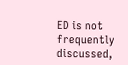ED is not frequently discussed,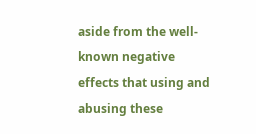aside from the well-known negative effects that using and abusing these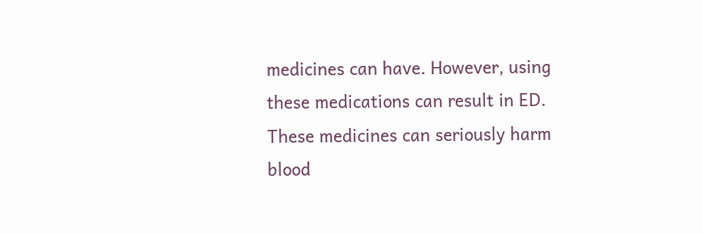medicines can have. However, using these medications can result in ED. These medicines can seriously harm blood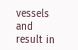vessels and result in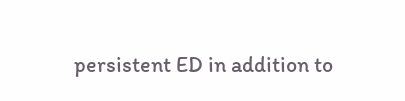persistent ED in addition to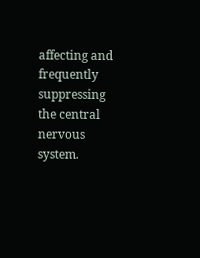affecting and frequently suppressing the central nervous system.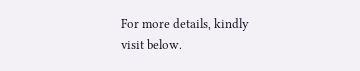For more details, kindly visit below.